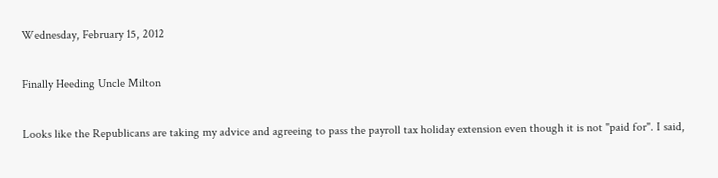Wednesday, February 15, 2012

Finally Heeding Uncle Milton

Looks like the Republicans are taking my advice and agreeing to pass the payroll tax holiday extension even though it is not "paid for". I said,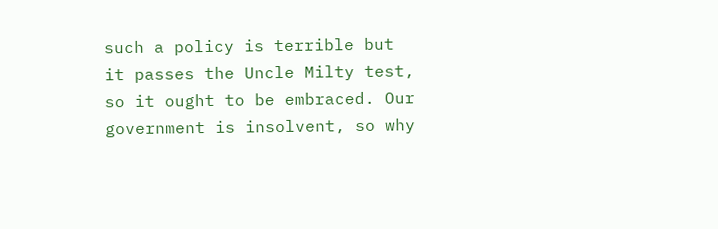such a policy is terrible but it passes the Uncle Milty test, so it ought to be embraced. Our government is insolvent, so why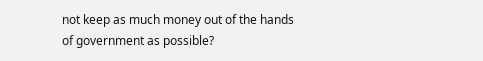not keep as much money out of the hands of government as possible?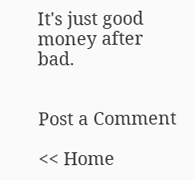It's just good money after bad.


Post a Comment

<< Home